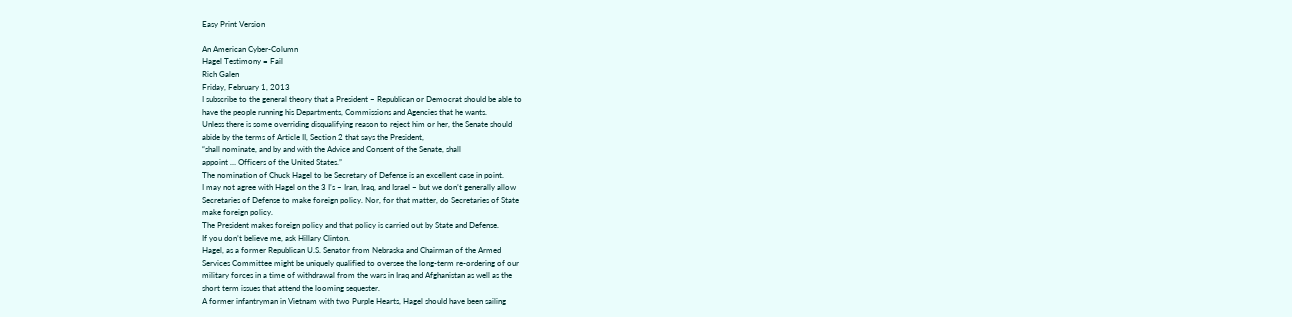Easy Print Version

An American Cyber-Column
Hagel Testimony = Fail
Rich Galen
Friday, February 1, 2013
I subscribe to the general theory that a President – Republican or Democrat should be able to
have the people running his Departments, Commissions and Agencies that he wants.
Unless there is some overriding disqualifying reason to reject him or her, the Senate should
abide by the terms of Article II, Section 2 that says the President,
“shall nominate, and by and with the Advice and Consent of the Senate, shall
appoint … Officers of the United States.”
The nomination of Chuck Hagel to be Secretary of Defense is an excellent case in point.
I may not agree with Hagel on the 3 I’s – Iran, Iraq, and Israel – but we don’t generally allow
Secretaries of Defense to make foreign policy. Nor, for that matter, do Secretaries of State
make foreign policy.
The President makes foreign policy and that policy is carried out by State and Defense.
If you don’t believe me, ask Hillary Clinton.
Hagel, as a former Republican U.S. Senator from Nebraska and Chairman of the Armed
Services Committee might be uniquely qualified to oversee the long-term re-ordering of our
military forces in a time of withdrawal from the wars in Iraq and Afghanistan as well as the
short term issues that attend the looming sequester.
A former infantryman in Vietnam with two Purple Hearts, Hagel should have been sailing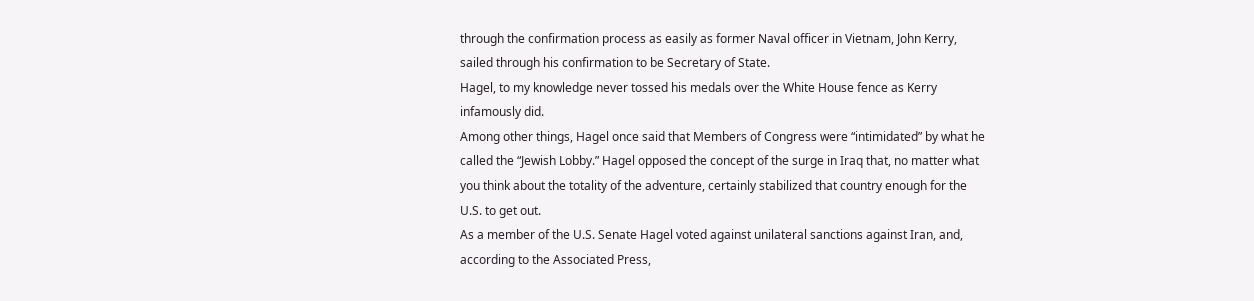through the confirmation process as easily as former Naval officer in Vietnam, John Kerry,
sailed through his confirmation to be Secretary of State.
Hagel, to my knowledge never tossed his medals over the White House fence as Kerry
infamously did.
Among other things, Hagel once said that Members of Congress were “intimidated” by what he
called the “Jewish Lobby.” Hagel opposed the concept of the surge in Iraq that, no matter what
you think about the totality of the adventure, certainly stabilized that country enough for the
U.S. to get out.
As a member of the U.S. Senate Hagel voted against unilateral sanctions against Iran, and,
according to the Associated Press,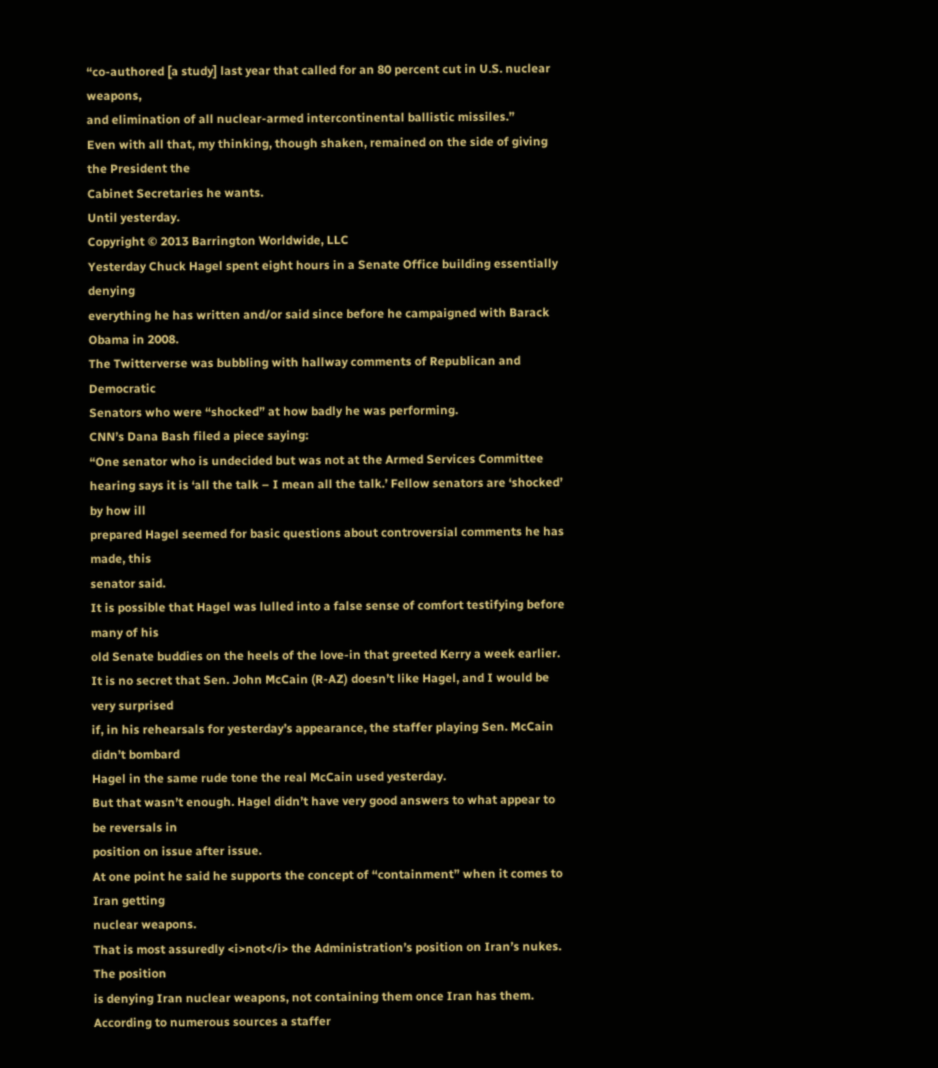“co-authored [a study] last year that called for an 80 percent cut in U.S. nuclear weapons,
and elimination of all nuclear-armed intercontinental ballistic missiles.”
Even with all that, my thinking, though shaken, remained on the side of giving the President the
Cabinet Secretaries he wants.
Until yesterday.
Copyright © 2013 Barrington Worldwide, LLC
Yesterday Chuck Hagel spent eight hours in a Senate Office building essentially denying
everything he has written and/or said since before he campaigned with Barack Obama in 2008.
The Twitterverse was bubbling with hallway comments of Republican and Democratic
Senators who were “shocked” at how badly he was performing.
CNN’s Dana Bash filed a piece saying:
“One senator who is undecided but was not at the Armed Services Committee
hearing says it is ‘all the talk – I mean all the talk.’ Fellow senators are ‘shocked’ by how ill
prepared Hagel seemed for basic questions about controversial comments he has made, this
senator said.
It is possible that Hagel was lulled into a false sense of comfort testifying before many of his
old Senate buddies on the heels of the love-in that greeted Kerry a week earlier.
It is no secret that Sen. John McCain (R-AZ) doesn’t like Hagel, and I would be very surprised
if, in his rehearsals for yesterday’s appearance, the staffer playing Sen. McCain didn’t bombard
Hagel in the same rude tone the real McCain used yesterday.
But that wasn’t enough. Hagel didn’t have very good answers to what appear to be reversals in
position on issue after issue.
At one point he said he supports the concept of “containment” when it comes to Iran getting
nuclear weapons.
That is most assuredly <i>not</i> the Administration’s position on Iran’s nukes. The position
is denying Iran nuclear weapons, not containing them once Iran has them.
According to numerous sources a staffer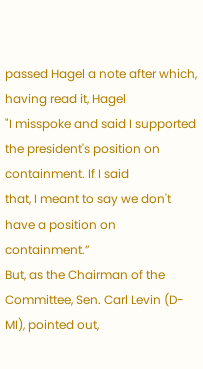passed Hagel a note after which, having read it, Hagel
"I misspoke and said I supported the president's position on containment. If I said
that, I meant to say we don't have a position on containment.”
But, as the Chairman of the Committee, Sen. Carl Levin (D-MI), pointed out,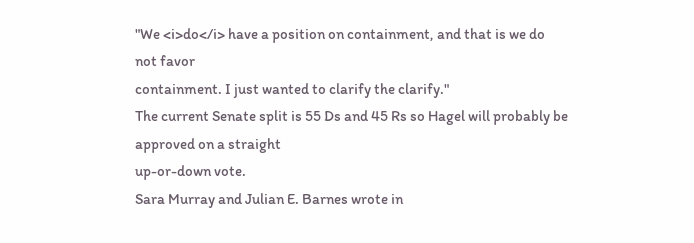"We <i>do</i> have a position on containment, and that is we do not favor
containment. I just wanted to clarify the clarify."
The current Senate split is 55 Ds and 45 Rs so Hagel will probably be approved on a straight
up-or-down vote.
Sara Murray and Julian E. Barnes wrote in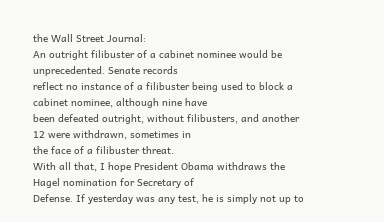the Wall Street Journal:
An outright filibuster of a cabinet nominee would be unprecedented. Senate records
reflect no instance of a filibuster being used to block a cabinet nominee, although nine have
been defeated outright, without filibusters, and another 12 were withdrawn, sometimes in
the face of a filibuster threat.
With all that, I hope President Obama withdraws the Hagel nomination for Secretary of
Defense. If yesterday was any test, he is simply not up to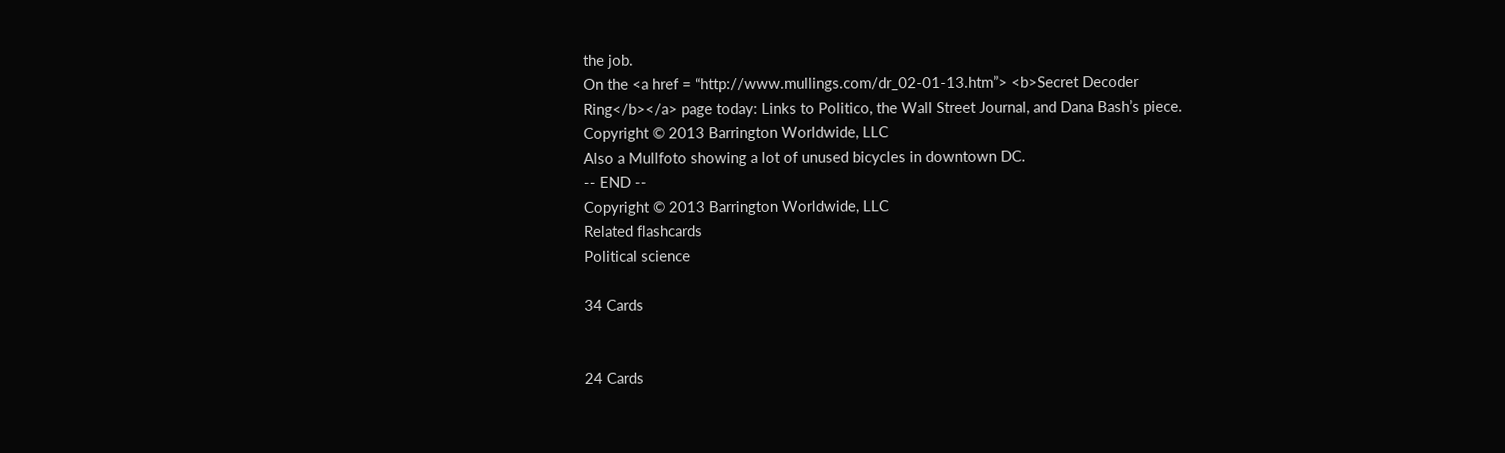the job.
On the <a href = “http://www.mullings.com/dr_02-01-13.htm”> <b>Secret Decoder
Ring</b></a> page today: Links to Politico, the Wall Street Journal, and Dana Bash’s piece.
Copyright © 2013 Barrington Worldwide, LLC
Also a Mullfoto showing a lot of unused bicycles in downtown DC.
-- END --
Copyright © 2013 Barrington Worldwide, LLC
Related flashcards
Political science

34 Cards


24 Cards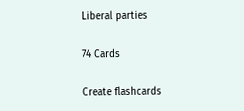Liberal parties

74 Cards

Create flashcards